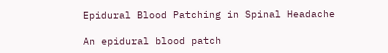Epidural Blood Patching in Spinal Headache

An epidural blood patch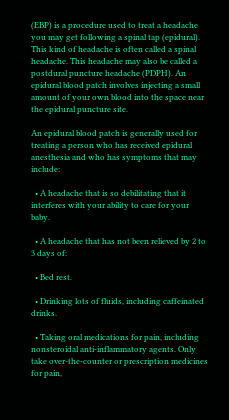(EBP) is a procedure used to treat a headache you may get following a spinal tap (epidural). This kind of headache is often called a spinal headache. This headache may also be called a postdural puncture headache (PDPH). An epidural blood patch involves injecting a small amount of your own blood into the space near the epidural puncture site.

An epidural blood patch is generally used for treating a person who has received epidural anesthesia and who has symptoms that may include:

  • A headache that is so debilitating that it interferes with your ability to care for your baby.

  • A headache that has not been relieved by 2 to 3 days of:

  • Bed rest.

  • Drinking lots of fluids, including caffeinated drinks.

  • Taking oral medications for pain, including nonsteroidal anti-inflammatory agents. Only take over-the-counter or prescription medicines for pain,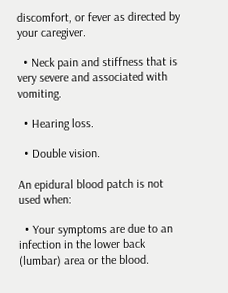discomfort, or fever as directed by your caregiver.

  • Neck pain and stiffness that is very severe and associated with vomiting.

  • Hearing loss.

  • Double vision.

An epidural blood patch is not used when:

  • Your symptoms are due to an infection in the lower back (lumbar) area or the blood.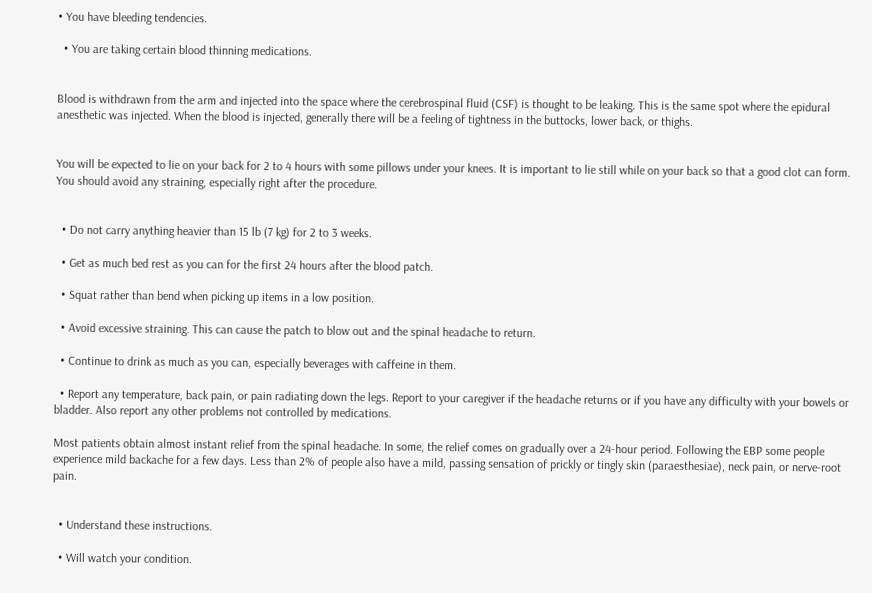• You have bleeding tendencies.

  • You are taking certain blood thinning medications.


Blood is withdrawn from the arm and injected into the space where the cerebrospinal fluid (CSF) is thought to be leaking. This is the same spot where the epidural anesthetic was injected. When the blood is injected, generally there will be a feeling of tightness in the buttocks, lower back, or thighs.


You will be expected to lie on your back for 2 to 4 hours with some pillows under your knees. It is important to lie still while on your back so that a good clot can form. You should avoid any straining, especially right after the procedure.


  • Do not carry anything heavier than 15 lb (7 kg) for 2 to 3 weeks.

  • Get as much bed rest as you can for the first 24 hours after the blood patch.

  • Squat rather than bend when picking up items in a low position.

  • Avoid excessive straining. This can cause the patch to blow out and the spinal headache to return.

  • Continue to drink as much as you can, especially beverages with caffeine in them.

  • Report any temperature, back pain, or pain radiating down the legs. Report to your caregiver if the headache returns or if you have any difficulty with your bowels or bladder. Also report any other problems not controlled by medications.

Most patients obtain almost instant relief from the spinal headache. In some, the relief comes on gradually over a 24-hour period. Following the EBP some people experience mild backache for a few days. Less than 2% of people also have a mild, passing sensation of prickly or tingly skin (paraesthesiae), neck pain, or nerve-root pain.


  • Understand these instructions.

  • Will watch your condition.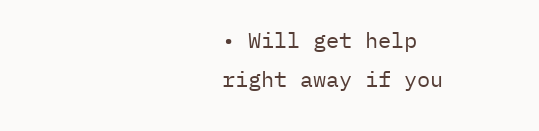• Will get help right away if you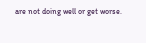are not doing well or get worse.